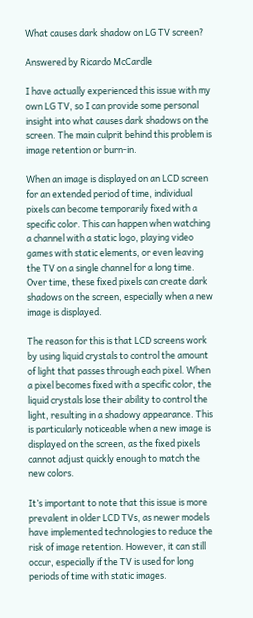What causes dark shadow on LG TV screen?

Answered by Ricardo McCardle

I have actually experienced this issue with my own LG TV, so I can provide some personal insight into what causes dark shadows on the screen. The main culprit behind this problem is image retention or burn-in.

When an image is displayed on an LCD screen for an extended period of time, individual pixels can become temporarily fixed with a specific color. This can happen when watching a channel with a static logo, playing video games with static elements, or even leaving the TV on a single channel for a long time. Over time, these fixed pixels can create dark shadows on the screen, especially when a new image is displayed.

The reason for this is that LCD screens work by using liquid crystals to control the amount of light that passes through each pixel. When a pixel becomes fixed with a specific color, the liquid crystals lose their ability to control the light, resulting in a shadowy appearance. This is particularly noticeable when a new image is displayed on the screen, as the fixed pixels cannot adjust quickly enough to match the new colors.

It’s important to note that this issue is more prevalent in older LCD TVs, as newer models have implemented technologies to reduce the risk of image retention. However, it can still occur, especially if the TV is used for long periods of time with static images.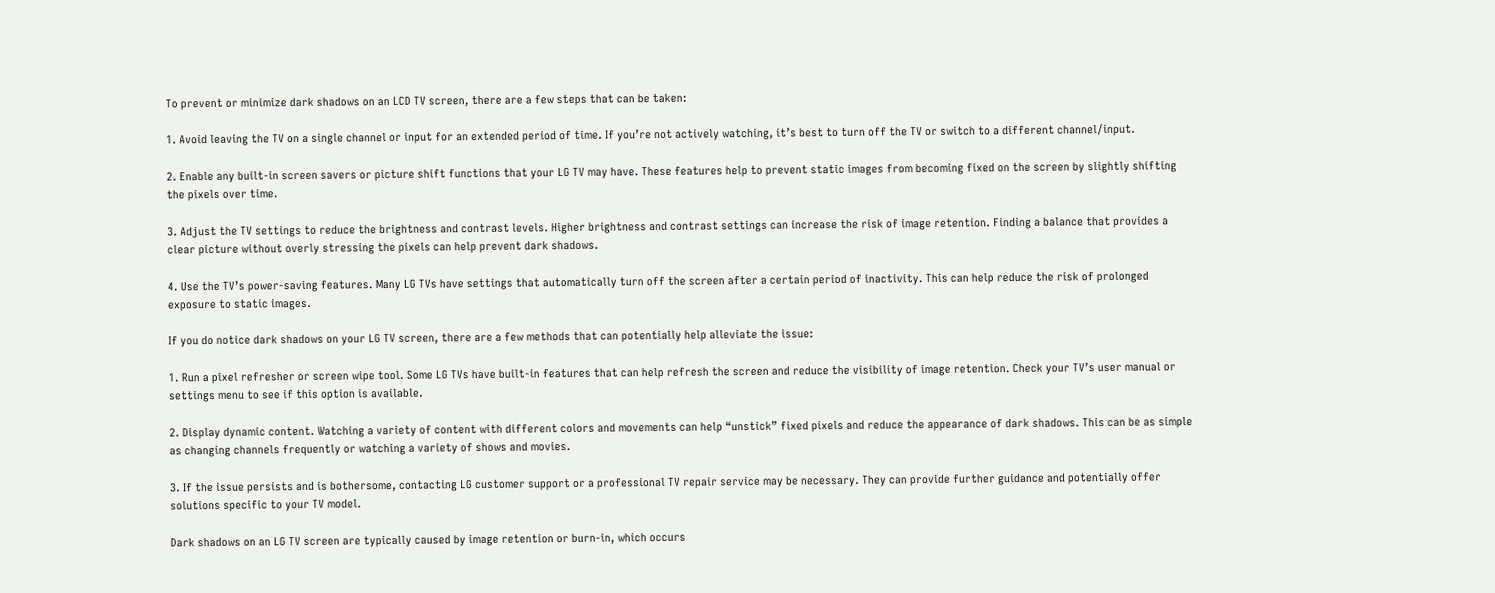To prevent or minimize dark shadows on an LCD TV screen, there are a few steps that can be taken:

1. Avoid leaving the TV on a single channel or input for an extended period of time. If you’re not actively watching, it’s best to turn off the TV or switch to a different channel/input.

2. Enable any built-in screen savers or picture shift functions that your LG TV may have. These features help to prevent static images from becoming fixed on the screen by slightly shifting the pixels over time.

3. Adjust the TV settings to reduce the brightness and contrast levels. Higher brightness and contrast settings can increase the risk of image retention. Finding a balance that provides a clear picture without overly stressing the pixels can help prevent dark shadows.

4. Use the TV’s power-saving features. Many LG TVs have settings that automatically turn off the screen after a certain period of inactivity. This can help reduce the risk of prolonged exposure to static images.

If you do notice dark shadows on your LG TV screen, there are a few methods that can potentially help alleviate the issue:

1. Run a pixel refresher or screen wipe tool. Some LG TVs have built-in features that can help refresh the screen and reduce the visibility of image retention. Check your TV’s user manual or settings menu to see if this option is available.

2. Display dynamic content. Watching a variety of content with different colors and movements can help “unstick” fixed pixels and reduce the appearance of dark shadows. This can be as simple as changing channels frequently or watching a variety of shows and movies.

3. If the issue persists and is bothersome, contacting LG customer support or a professional TV repair service may be necessary. They can provide further guidance and potentially offer solutions specific to your TV model.

Dark shadows on an LG TV screen are typically caused by image retention or burn-in, which occurs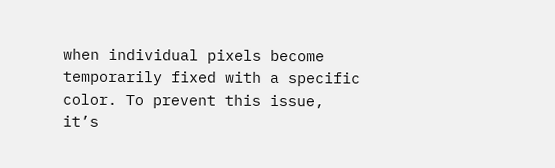when individual pixels become temporarily fixed with a specific color. To prevent this issue, it’s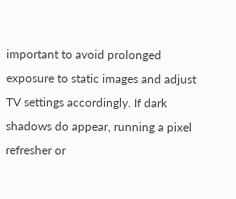important to avoid prolonged exposure to static images and adjust TV settings accordingly. If dark shadows do appear, running a pixel refresher or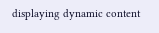displaying dynamic content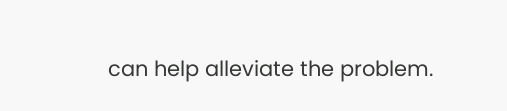can help alleviate the problem.